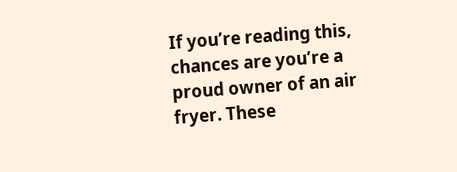If you’re reading this, chances are you’re a proud owner of an air fryer. These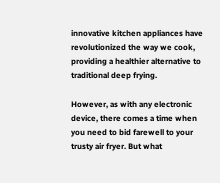innovative kitchen appliances have revolutionized the way we cook, providing a healthier alternative to traditional deep frying.

However, as with any electronic device, there comes a time when you need to bid farewell to your trusty air fryer. But what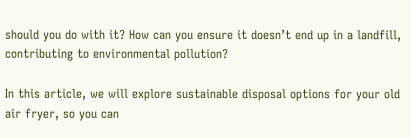should you do with it? How can you ensure it doesn’t end up in a landfill, contributing to environmental pollution?

In this article, we will explore sustainable disposal options for your old air fryer, so you can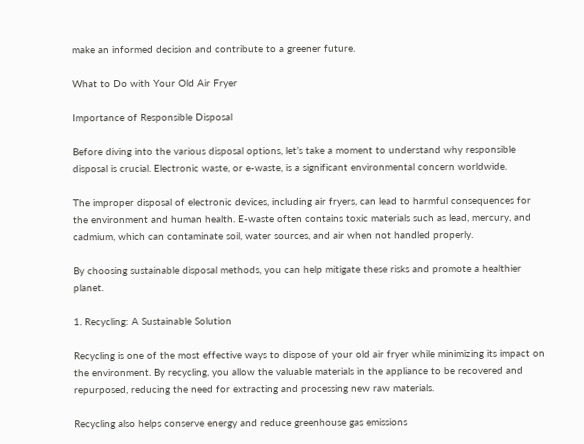make an informed decision and contribute to a greener future.

What to Do with Your Old Air Fryer

Importance of Responsible Disposal

Before diving into the various disposal options, let’s take a moment to understand why responsible disposal is crucial. Electronic waste, or e-waste, is a significant environmental concern worldwide.

The improper disposal of electronic devices, including air fryers, can lead to harmful consequences for the environment and human health. E-waste often contains toxic materials such as lead, mercury, and cadmium, which can contaminate soil, water sources, and air when not handled properly.

By choosing sustainable disposal methods, you can help mitigate these risks and promote a healthier planet.

1. Recycling: A Sustainable Solution

Recycling is one of the most effective ways to dispose of your old air fryer while minimizing its impact on the environment. By recycling, you allow the valuable materials in the appliance to be recovered and repurposed, reducing the need for extracting and processing new raw materials.

Recycling also helps conserve energy and reduce greenhouse gas emissions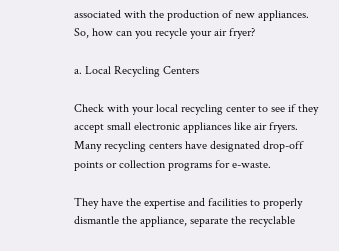associated with the production of new appliances. So, how can you recycle your air fryer?

a. Local Recycling Centers

Check with your local recycling center to see if they accept small electronic appliances like air fryers. Many recycling centers have designated drop-off points or collection programs for e-waste.

They have the expertise and facilities to properly dismantle the appliance, separate the recyclable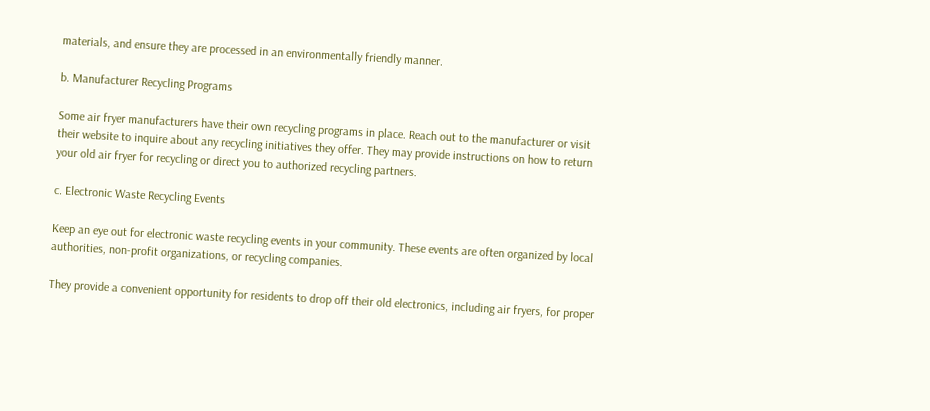materials, and ensure they are processed in an environmentally friendly manner.

b. Manufacturer Recycling Programs

Some air fryer manufacturers have their own recycling programs in place. Reach out to the manufacturer or visit their website to inquire about any recycling initiatives they offer. They may provide instructions on how to return your old air fryer for recycling or direct you to authorized recycling partners.

c. Electronic Waste Recycling Events

Keep an eye out for electronic waste recycling events in your community. These events are often organized by local authorities, non-profit organizations, or recycling companies.

They provide a convenient opportunity for residents to drop off their old electronics, including air fryers, for proper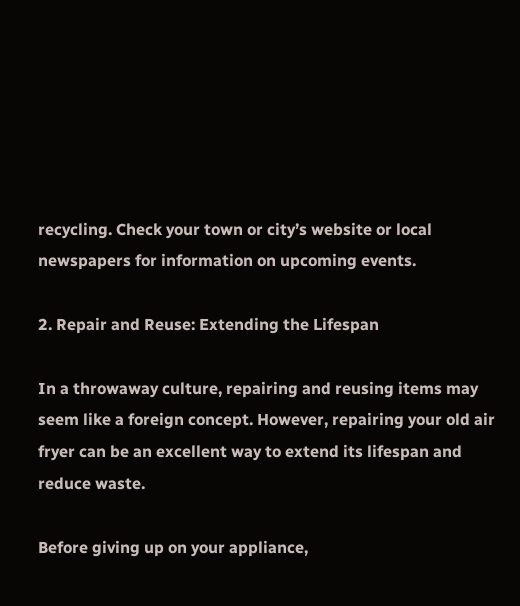recycling. Check your town or city’s website or local newspapers for information on upcoming events.

2. Repair and Reuse: Extending the Lifespan

In a throwaway culture, repairing and reusing items may seem like a foreign concept. However, repairing your old air fryer can be an excellent way to extend its lifespan and reduce waste.

Before giving up on your appliance,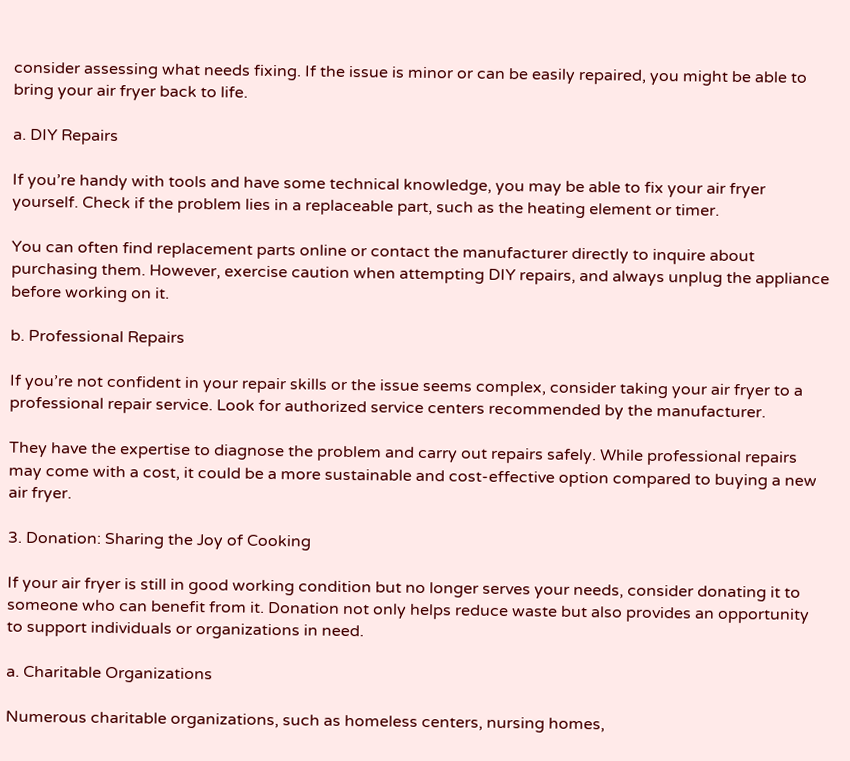consider assessing what needs fixing. If the issue is minor or can be easily repaired, you might be able to bring your air fryer back to life.

a. DIY Repairs

If you’re handy with tools and have some technical knowledge, you may be able to fix your air fryer yourself. Check if the problem lies in a replaceable part, such as the heating element or timer.

You can often find replacement parts online or contact the manufacturer directly to inquire about purchasing them. However, exercise caution when attempting DIY repairs, and always unplug the appliance before working on it.

b. Professional Repairs

If you’re not confident in your repair skills or the issue seems complex, consider taking your air fryer to a professional repair service. Look for authorized service centers recommended by the manufacturer.

They have the expertise to diagnose the problem and carry out repairs safely. While professional repairs may come with a cost, it could be a more sustainable and cost-effective option compared to buying a new air fryer.

3. Donation: Sharing the Joy of Cooking

If your air fryer is still in good working condition but no longer serves your needs, consider donating it to someone who can benefit from it. Donation not only helps reduce waste but also provides an opportunity to support individuals or organizations in need.

a. Charitable Organizations

Numerous charitable organizations, such as homeless centers, nursing homes,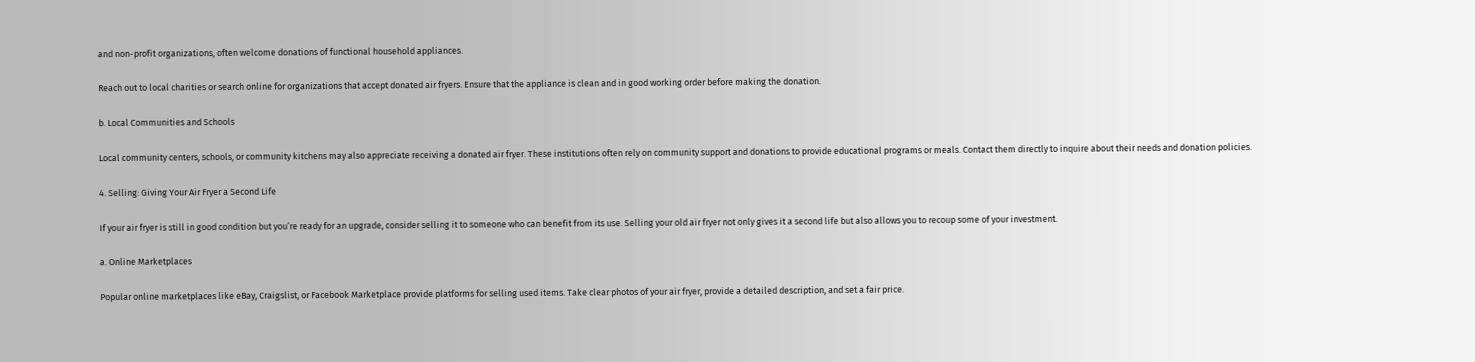and non-profit organizations, often welcome donations of functional household appliances.

Reach out to local charities or search online for organizations that accept donated air fryers. Ensure that the appliance is clean and in good working order before making the donation.

b. Local Communities and Schools

Local community centers, schools, or community kitchens may also appreciate receiving a donated air fryer. These institutions often rely on community support and donations to provide educational programs or meals. Contact them directly to inquire about their needs and donation policies.

4. Selling: Giving Your Air Fryer a Second Life

If your air fryer is still in good condition but you’re ready for an upgrade, consider selling it to someone who can benefit from its use. Selling your old air fryer not only gives it a second life but also allows you to recoup some of your investment.

a. Online Marketplaces

Popular online marketplaces like eBay, Craigslist, or Facebook Marketplace provide platforms for selling used items. Take clear photos of your air fryer, provide a detailed description, and set a fair price.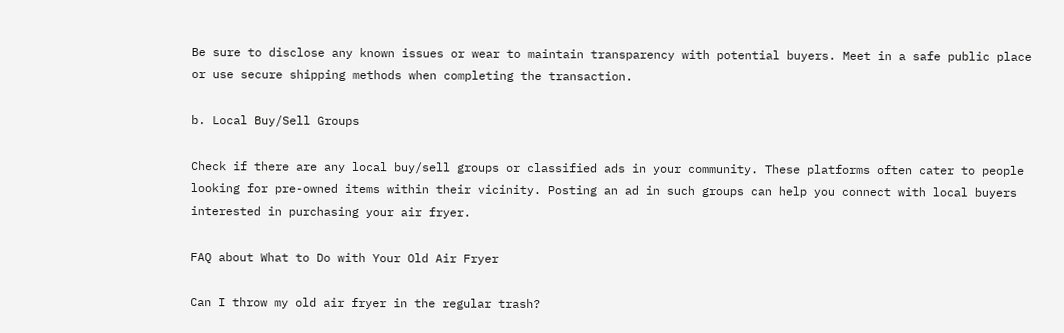Be sure to disclose any known issues or wear to maintain transparency with potential buyers. Meet in a safe public place or use secure shipping methods when completing the transaction.

b. Local Buy/Sell Groups

Check if there are any local buy/sell groups or classified ads in your community. These platforms often cater to people looking for pre-owned items within their vicinity. Posting an ad in such groups can help you connect with local buyers interested in purchasing your air fryer.

FAQ about What to Do with Your Old Air Fryer

Can I throw my old air fryer in the regular trash?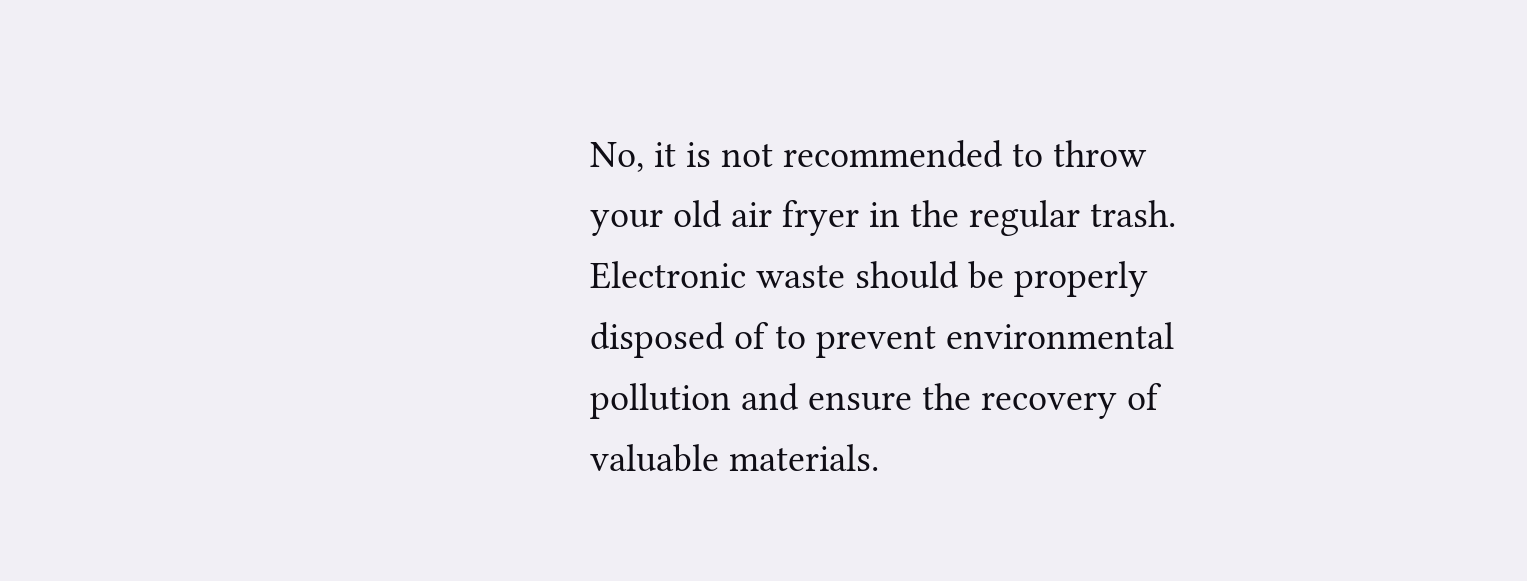No, it is not recommended to throw your old air fryer in the regular trash. Electronic waste should be properly disposed of to prevent environmental pollution and ensure the recovery of valuable materials.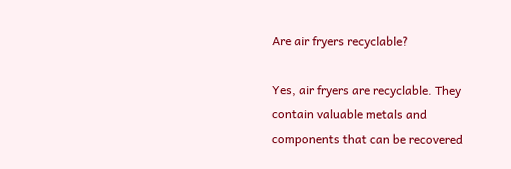Are air fryers recyclable?

Yes, air fryers are recyclable. They contain valuable metals and components that can be recovered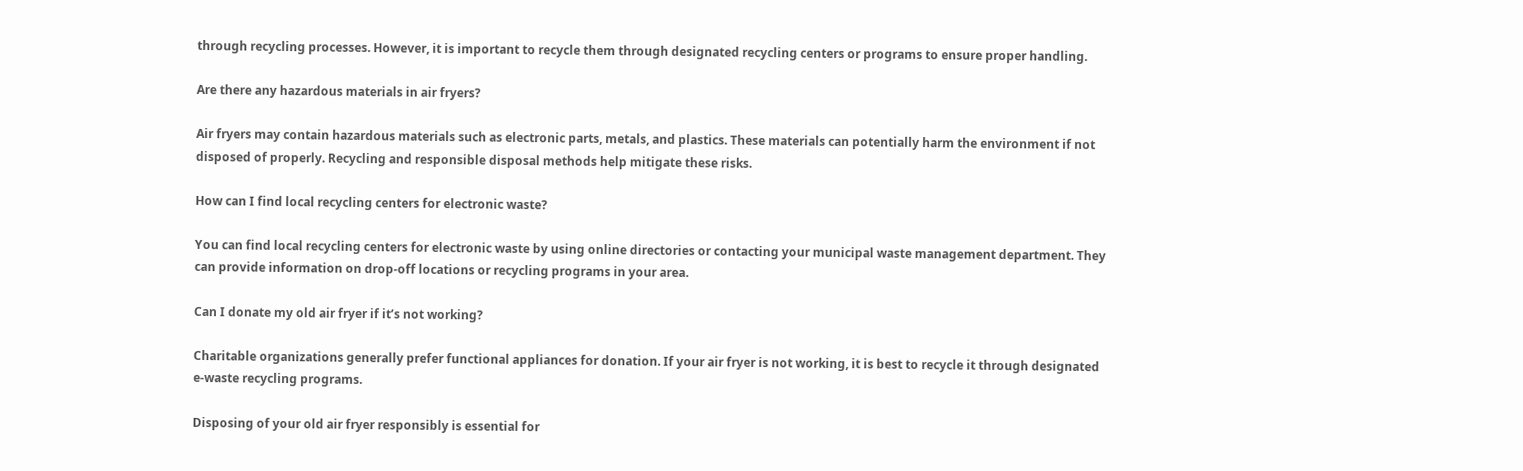through recycling processes. However, it is important to recycle them through designated recycling centers or programs to ensure proper handling.

Are there any hazardous materials in air fryers?

Air fryers may contain hazardous materials such as electronic parts, metals, and plastics. These materials can potentially harm the environment if not disposed of properly. Recycling and responsible disposal methods help mitigate these risks.

How can I find local recycling centers for electronic waste?

You can find local recycling centers for electronic waste by using online directories or contacting your municipal waste management department. They can provide information on drop-off locations or recycling programs in your area.

Can I donate my old air fryer if it’s not working?

Charitable organizations generally prefer functional appliances for donation. If your air fryer is not working, it is best to recycle it through designated e-waste recycling programs.

Disposing of your old air fryer responsibly is essential for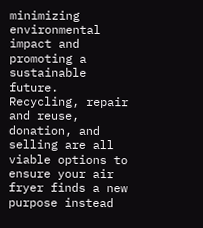minimizing environmental impact and promoting a sustainable future. Recycling, repair and reuse, donation, and selling are all viable options to ensure your air fryer finds a new purpose instead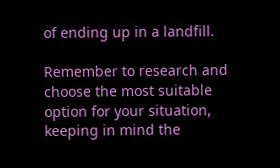of ending up in a landfill.

Remember to research and choose the most suitable option for your situation, keeping in mind the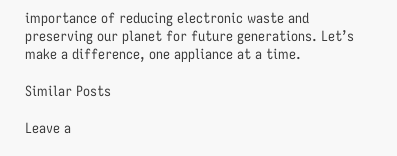importance of reducing electronic waste and preserving our planet for future generations. Let’s make a difference, one appliance at a time.

Similar Posts

Leave a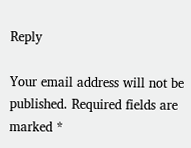Reply

Your email address will not be published. Required fields are marked *